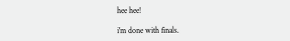hee hee!

i'm done with finals.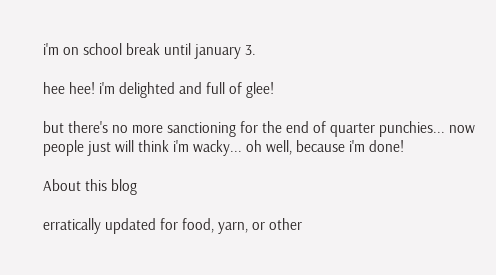i'm on school break until january 3.

hee hee! i'm delighted and full of glee!

but there's no more sanctioning for the end of quarter punchies... now people just will think i'm wacky... oh well, because i'm done!

About this blog

erratically updated for food, yarn, or other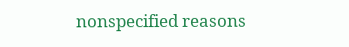nonspecified reasons